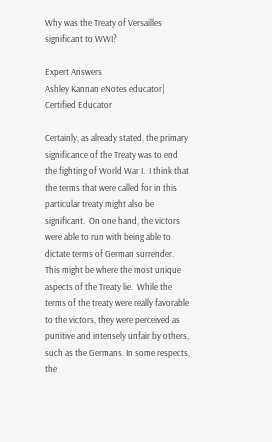Why was the Treaty of Versailles significant to WWI?

Expert Answers
Ashley Kannan eNotes educator| Certified Educator

Certainly, as already stated, the primary significance of the Treaty was to end the fighting of World War I.  I think that the terms that were called for in this particular treaty might also be significant.  On one hand, the victors were able to run with being able to dictate terms of German surrender.  This might be where the most unique aspects of the Treaty lie.  While the terms of the treaty were really favorable to the victors, they were perceived as punitive and intensely unfair by others, such as the Germans. In some respects, the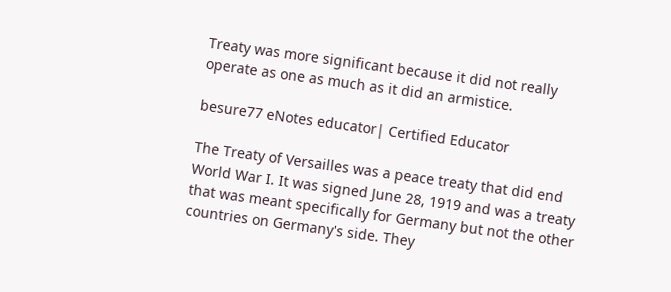Treaty was more significant because it did not really operate as one as much as it did an armistice.

besure77 eNotes educator| Certified Educator

The Treaty of Versailles was a peace treaty that did end World War I. It was signed June 28, 1919 and was a treaty that was meant specifically for Germany but not the other countries on Germany's side. They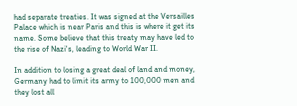had separate treaties. It was signed at the Versailles Palace which is near Paris and this is where it get its name. Some believe that this treaty may have led to the rise of Nazi's, leading to World War II.

In addition to losing a great deal of land and money, Germany had to limit its army to 100,000 men and they lost all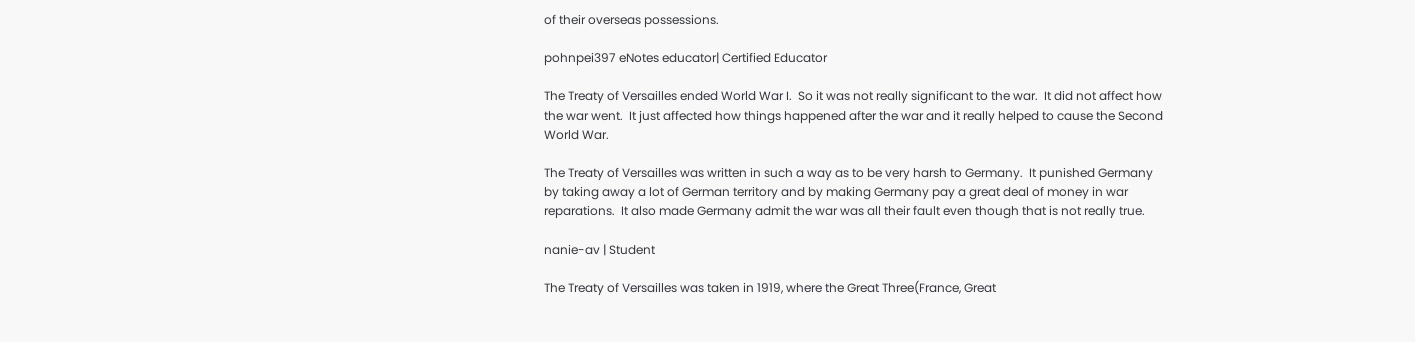of their overseas possessions.

pohnpei397 eNotes educator| Certified Educator

The Treaty of Versailles ended World War I.  So it was not really significant to the war.  It did not affect how the war went.  It just affected how things happened after the war and it really helped to cause the Second World War.

The Treaty of Versailles was written in such a way as to be very harsh to Germany.  It punished Germany by taking away a lot of German territory and by making Germany pay a great deal of money in war reparations.  It also made Germany admit the war was all their fault even though that is not really true.

nanie-av | Student

The Treaty of Versailles was taken in 1919, where the Great Three(France, Great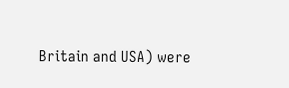Britain and USA) were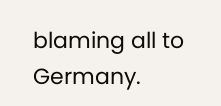blaming all to Germany.